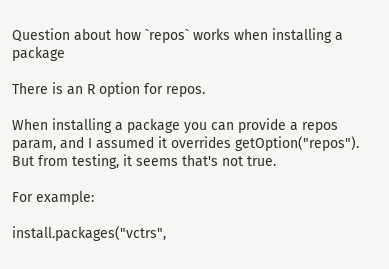Question about how `repos` works when installing a package

There is an R option for repos.

When installing a package you can provide a repos param, and I assumed it overrides getOption("repos"). But from testing, it seems that's not true.

For example:

install.packages("vctrs",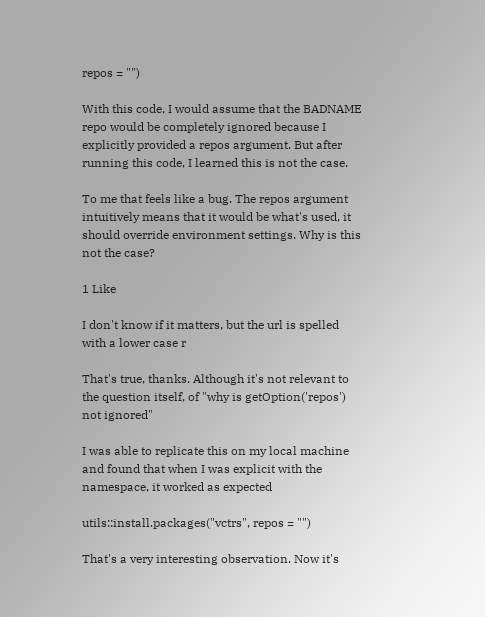repos = "")

With this code, I would assume that the BADNAME repo would be completely ignored because I explicitly provided a repos argument. But after running this code, I learned this is not the case.

To me that feels like a bug. The repos argument intuitively means that it would be what's used, it should override environment settings. Why is this not the case?

1 Like

I don't know if it matters, but the url is spelled with a lower case r

That's true, thanks. Although it's not relevant to the question itself, of "why is getOption('repos') not ignored"

I was able to replicate this on my local machine and found that when I was explicit with the namespace, it worked as expected

utils::install.packages("vctrs", repos = "")

That's a very interesting observation. Now it's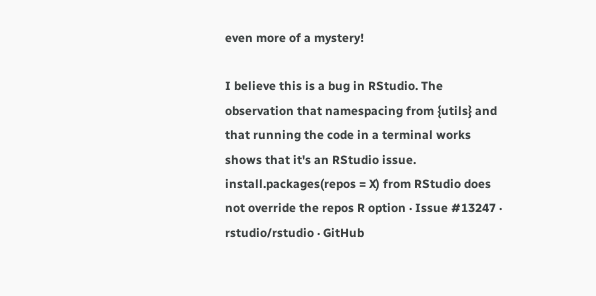even more of a mystery!

I believe this is a bug in RStudio. The observation that namespacing from {utils} and that running the code in a terminal works shows that it's an RStudio issue. install.packages(repos = X) from RStudio does not override the repos R option · Issue #13247 · rstudio/rstudio · GitHub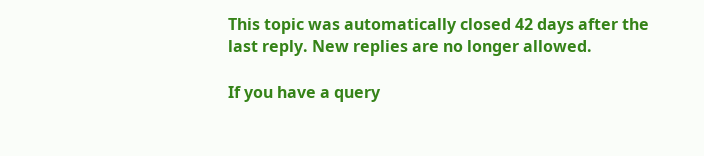This topic was automatically closed 42 days after the last reply. New replies are no longer allowed.

If you have a query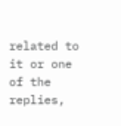related to it or one of the replies,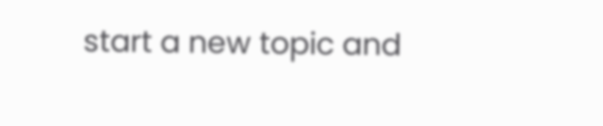start a new topic and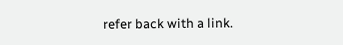refer back with a link.